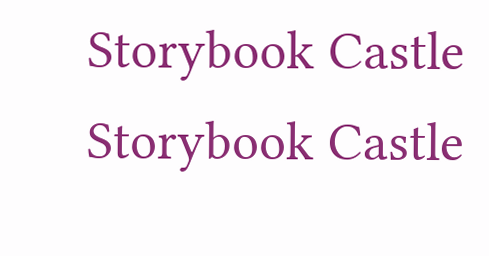Storybook Castle
Storybook Castle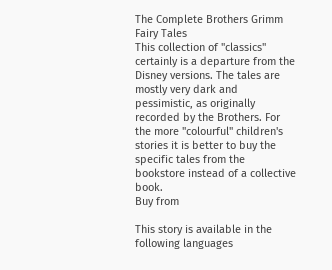The Complete Brothers Grimm Fairy Tales
This collection of "classics" certainly is a departure from the Disney versions. The tales are mostly very dark and pessimistic, as originally recorded by the Brothers. For the more "colourful" children's stories it is better to buy the specific tales from the bookstore instead of a collective book.
Buy from

This story is available in the following languages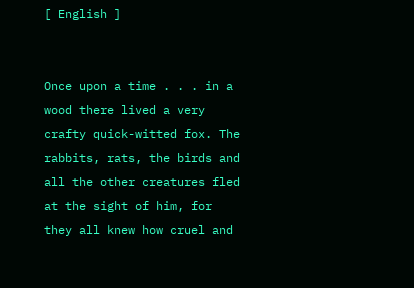[ English ]


Once upon a time . . . in a wood there lived a very crafty quick-witted fox. The rabbits, rats, the birds and all the other creatures fled at the sight of him, for they all knew how cruel and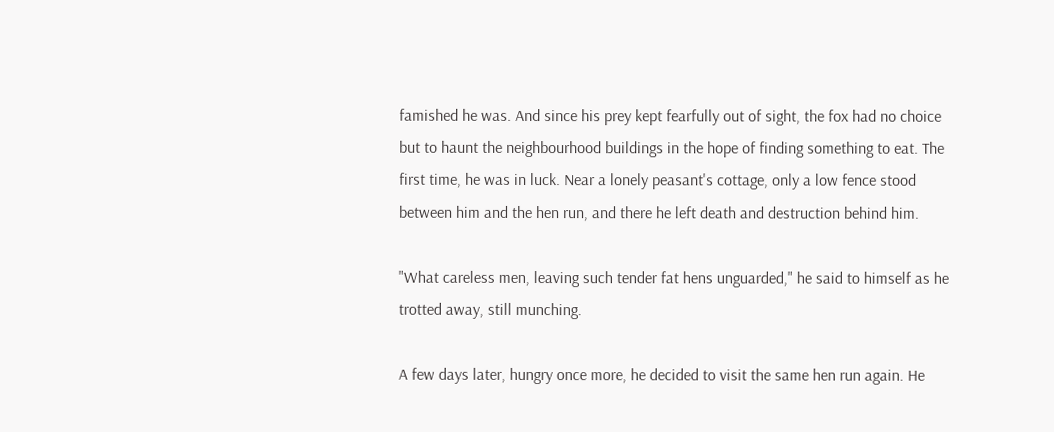famished he was. And since his prey kept fearfully out of sight, the fox had no choice but to haunt the neighbourhood buildings in the hope of finding something to eat. The first time, he was in luck. Near a lonely peasant's cottage, only a low fence stood between him and the hen run, and there he left death and destruction behind him.

"What careless men, leaving such tender fat hens unguarded," he said to himself as he trotted away, still munching.

A few days later, hungry once more, he decided to visit the same hen run again. He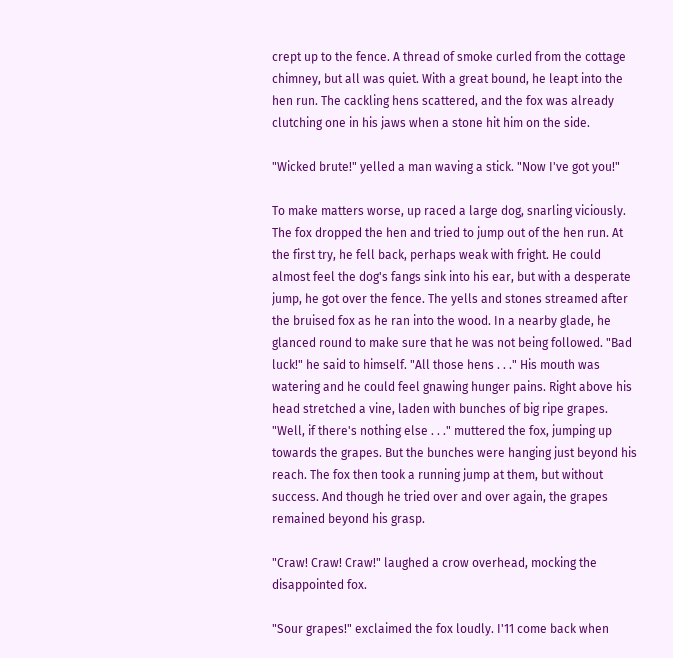crept up to the fence. A thread of smoke curled from the cottage chimney, but all was quiet. With a great bound, he leapt into the hen run. The cackling hens scattered, and the fox was already clutching one in his jaws when a stone hit him on the side.

"Wicked brute!" yelled a man waving a stick. "Now I've got you!"

To make matters worse, up raced a large dog, snarling viciously. The fox dropped the hen and tried to jump out of the hen run. At the first try, he fell back, perhaps weak with fright. He could almost feel the dog's fangs sink into his ear, but with a desperate jump, he got over the fence. The yells and stones streamed after the bruised fox as he ran into the wood. In a nearby glade, he glanced round to make sure that he was not being followed. "Bad luck!" he said to himself. "All those hens . . ." His mouth was watering and he could feel gnawing hunger pains. Right above his head stretched a vine, laden with bunches of big ripe grapes. "Well, if there's nothing else . . ." muttered the fox, jumping up towards the grapes. But the bunches were hanging just beyond his reach. The fox then took a running jump at them, but without success. And though he tried over and over again, the grapes remained beyond his grasp.

"Craw! Craw! Craw!" laughed a crow overhead, mocking the disappointed fox.

"Sour grapes!" exclaimed the fox loudly. I'11 come back when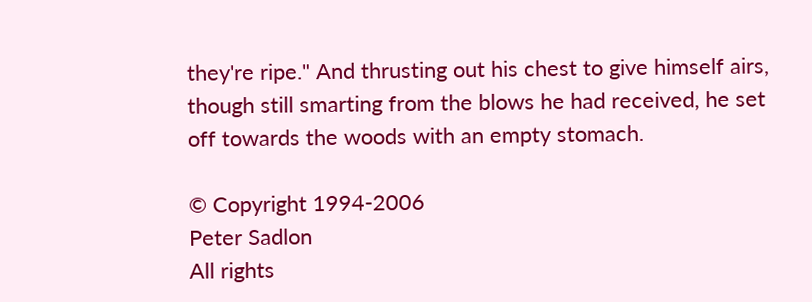they're ripe." And thrusting out his chest to give himself airs, though still smarting from the blows he had received, he set off towards the woods with an empty stomach.

© Copyright 1994-2006
Peter Sadlon
All rights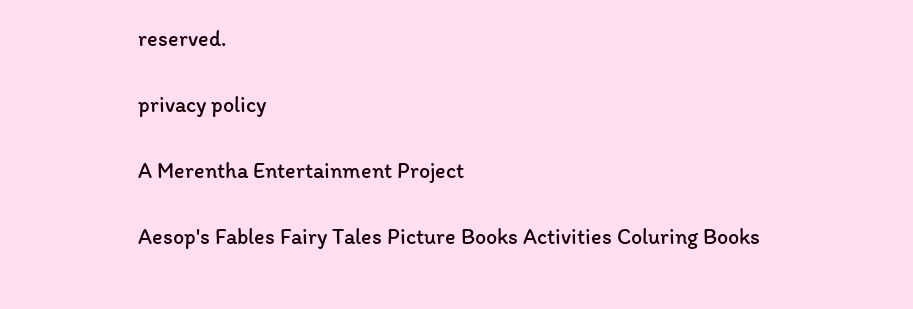reserved.

privacy policy

A Merentha Entertainment Project

Aesop's Fables Fairy Tales Picture Books Activities Coluring Books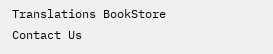Translations BookStore Contact Us